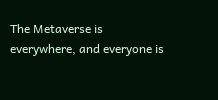The Metaverse is everywhere, and everyone is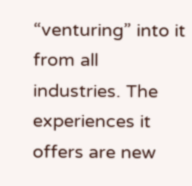“venturing” into it from all industries. The experiences it offers are new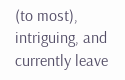(to most), intriguing, and currently leave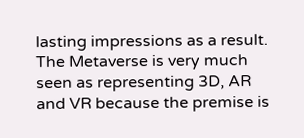lasting impressions as a result. The Metaverse is very much seen as representing 3D, AR and VR because the premise is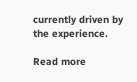currently driven by the experience.

Read more